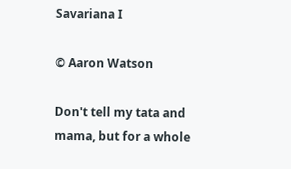Savariana I

© Aaron Watson

Don't tell my tata and mama, but for a whole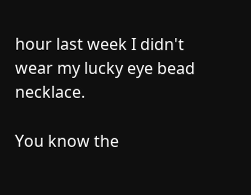hour last week I didn't wear my lucky eye bead necklace.

You know the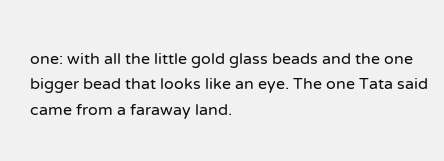one: with all the little gold glass beads and the one bigger bead that looks like an eye. The one Tata said came from a faraway land.